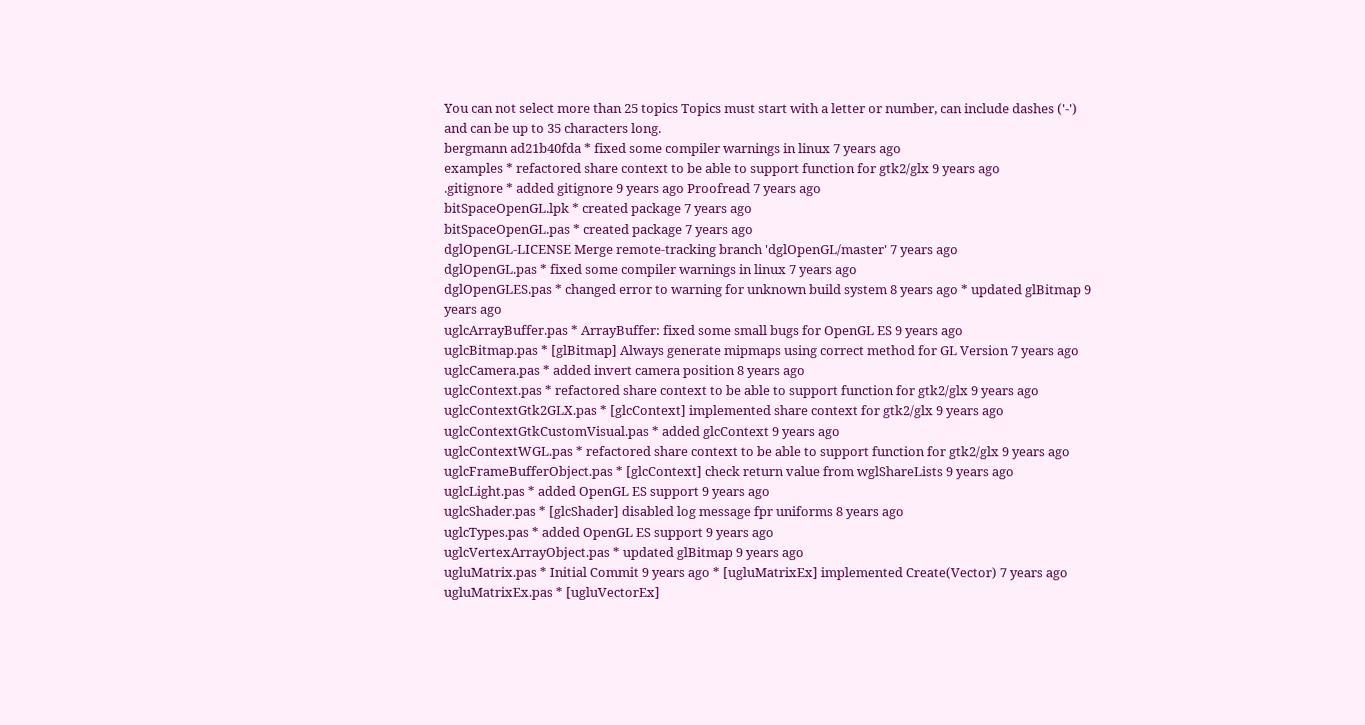You can not select more than 25 topics Topics must start with a letter or number, can include dashes ('-') and can be up to 35 characters long.
bergmann ad21b40fda * fixed some compiler warnings in linux 7 years ago
examples * refactored share context to be able to support function for gtk2/glx 9 years ago
.gitignore * added gitignore 9 years ago Proofread 7 years ago
bitSpaceOpenGL.lpk * created package 7 years ago
bitSpaceOpenGL.pas * created package 7 years ago
dglOpenGL-LICENSE Merge remote-tracking branch 'dglOpenGL/master' 7 years ago
dglOpenGL.pas * fixed some compiler warnings in linux 7 years ago
dglOpenGLES.pas * changed error to warning for unknown build system 8 years ago * updated glBitmap 9 years ago
uglcArrayBuffer.pas * ArrayBuffer: fixed some small bugs for OpenGL ES 9 years ago
uglcBitmap.pas * [glBitmap] Always generate mipmaps using correct method for GL Version 7 years ago
uglcCamera.pas * added invert camera position 8 years ago
uglcContext.pas * refactored share context to be able to support function for gtk2/glx 9 years ago
uglcContextGtk2GLX.pas * [glcContext] implemented share context for gtk2/glx 9 years ago
uglcContextGtkCustomVisual.pas * added glcContext 9 years ago
uglcContextWGL.pas * refactored share context to be able to support function for gtk2/glx 9 years ago
uglcFrameBufferObject.pas * [glcContext] check return value from wglShareLists 9 years ago
uglcLight.pas * added OpenGL ES support 9 years ago
uglcShader.pas * [glcShader] disabled log message fpr uniforms 8 years ago
uglcTypes.pas * added OpenGL ES support 9 years ago
uglcVertexArrayObject.pas * updated glBitmap 9 years ago
ugluMatrix.pas * Initial Commit 9 years ago * [ugluMatrixEx] implemented Create(Vector) 7 years ago
ugluMatrixEx.pas * [ugluVectorEx]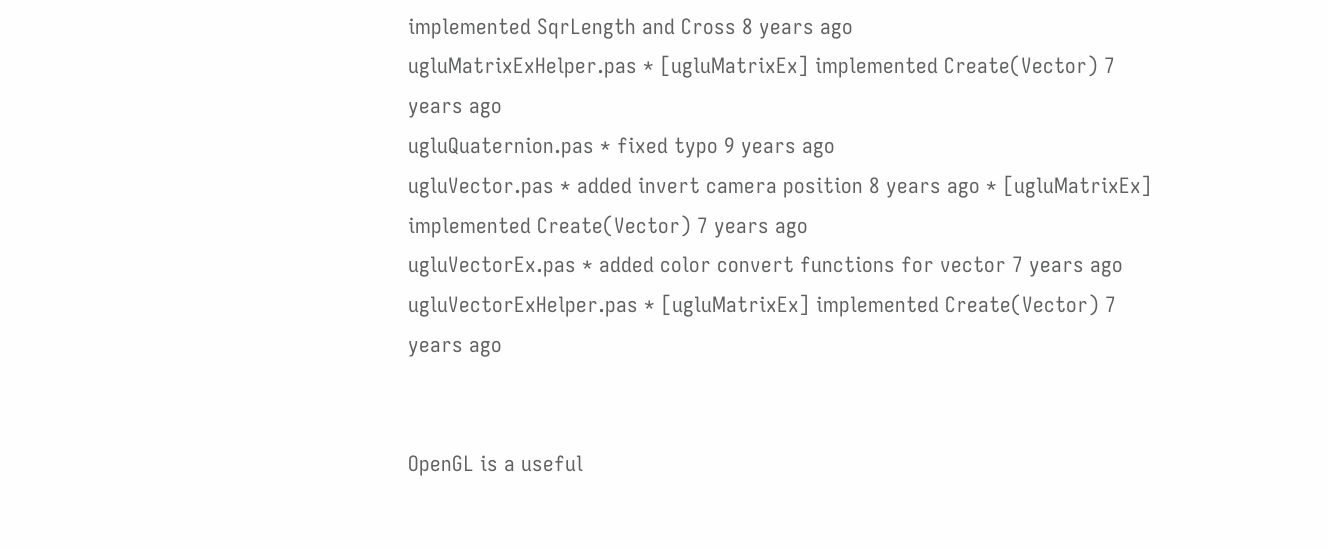implemented SqrLength and Cross 8 years ago
ugluMatrixExHelper.pas * [ugluMatrixEx] implemented Create(Vector) 7 years ago
ugluQuaternion.pas * fixed typo 9 years ago
ugluVector.pas * added invert camera position 8 years ago * [ugluMatrixEx] implemented Create(Vector) 7 years ago
ugluVectorEx.pas * added color convert functions for vector 7 years ago
ugluVectorExHelper.pas * [ugluMatrixEx] implemented Create(Vector) 7 years ago


OpenGL is a useful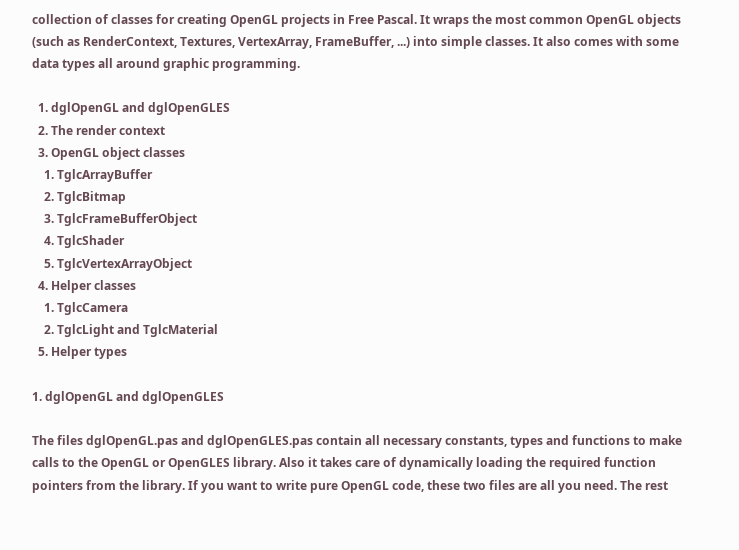collection of classes for creating OpenGL projects in Free Pascal. It wraps the most common OpenGL objects (such as RenderContext, Textures, VertexArray, FrameBuffer, ...) into simple classes. It also comes with some data types all around graphic programming.

  1. dglOpenGL and dglOpenGLES
  2. The render context
  3. OpenGL object classes
    1. TglcArrayBuffer
    2. TglcBitmap
    3. TglcFrameBufferObject
    4. TglcShader
    5. TglcVertexArrayObject
  4. Helper classes
    1. TglcCamera
    2. TglcLight and TglcMaterial
  5. Helper types

1. dglOpenGL and dglOpenGLES

The files dglOpenGL.pas and dglOpenGLES.pas contain all necessary constants, types and functions to make calls to the OpenGL or OpenGLES library. Also it takes care of dynamically loading the required function pointers from the library. If you want to write pure OpenGL code, these two files are all you need. The rest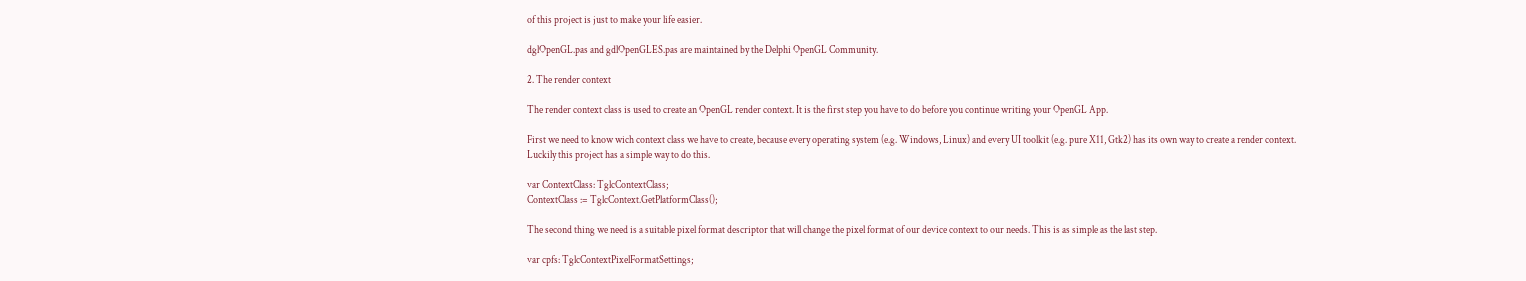of this project is just to make your life easier.

dglOpenGL.pas and gdlOpenGLES.pas are maintained by the Delphi OpenGL Community.

2. The render context

The render context class is used to create an OpenGL render context. It is the first step you have to do before you continue writing your OpenGL App.

First we need to know wich context class we have to create, because every operating system (e.g. Windows, Linux) and every UI toolkit (e.g. pure X11, Gtk2) has its own way to create a render context. Luckily this project has a simple way to do this.

var ContextClass: TglcContextClass;
ContextClass := TglcContext.GetPlatformClass();

The second thing we need is a suitable pixel format descriptor that will change the pixel format of our device context to our needs. This is as simple as the last step.

var cpfs: TglcContextPixelFormatSettings;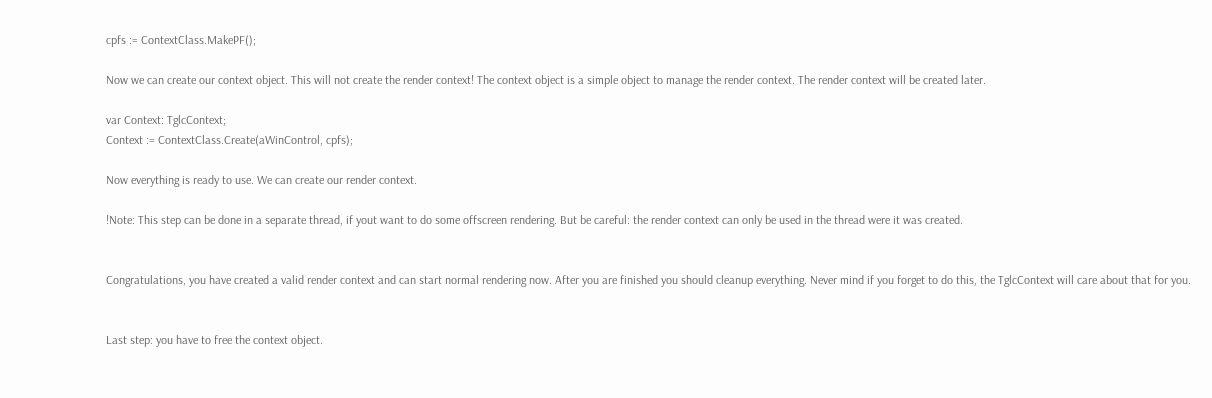cpfs := ContextClass.MakePF();

Now we can create our context object. This will not create the render context! The context object is a simple object to manage the render context. The render context will be created later.

var Context: TglcContext;
Context := ContextClass.Create(aWinControl, cpfs);

Now everything is ready to use. We can create our render context.

!Note: This step can be done in a separate thread, if yout want to do some offscreen rendering. But be careful: the render context can only be used in the thread were it was created.


Congratulations, you have created a valid render context and can start normal rendering now. After you are finished you should cleanup everything. Never mind if you forget to do this, the TglcContext will care about that for you.


Last step: you have to free the context object.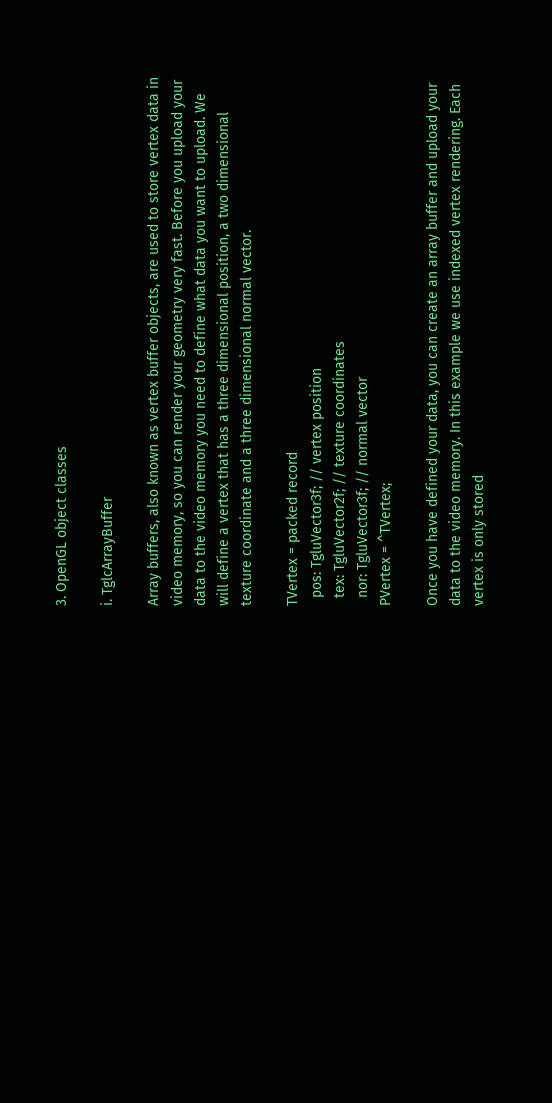3. OpenGL object classes

i. TglcArrayBuffer

Array buffers, also known as vertex buffer objects, are used to store vertex data in video memory, so you can render your geometry very fast. Before you upload your data to the video memory you need to define what data you want to upload. We will define a vertex that has a three dimensional position, a two dimensional texture coordinate and a three dimensional normal vector.

TVertex = packed record
  pos: TgluVector3f; // vertex position
  tex: TgluVector2f; // texture coordinates
  nor: TgluVector3f; // normal vector
PVertex = ^TVertex;

Once you have defined your data, you can create an array buffer and upload your data to the video memory. In this example we use indexed vertex rendering. Each vertex is only stored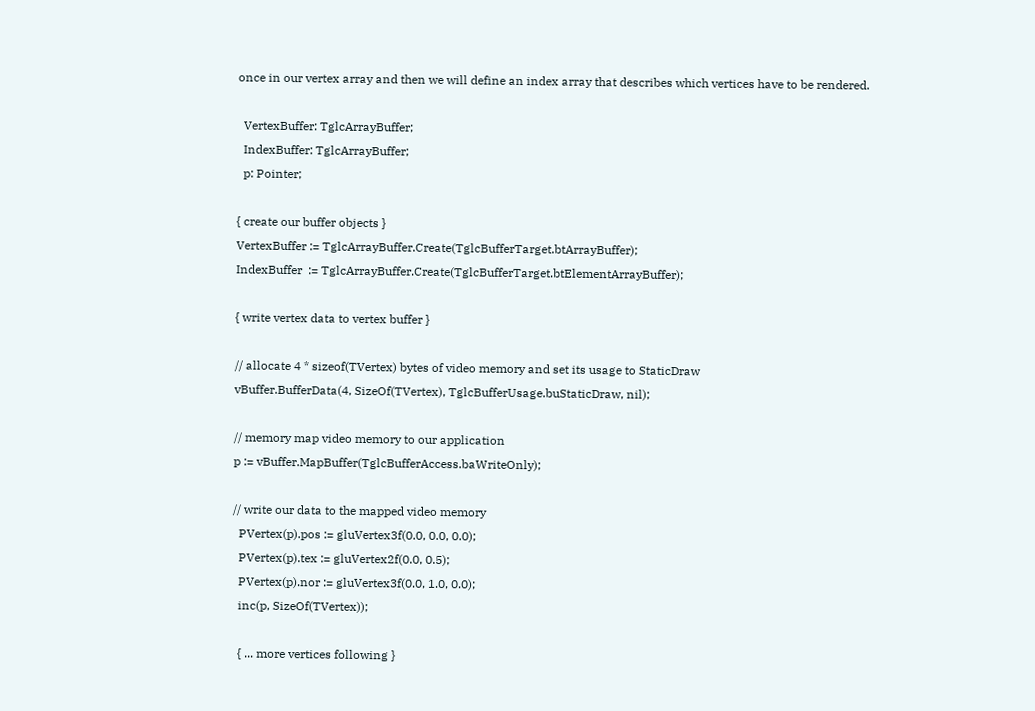once in our vertex array and then we will define an index array that describes which vertices have to be rendered.

  VertexBuffer: TglcArrayBuffer;
  IndexBuffer: TglcArrayBuffer;
  p: Pointer;

{ create our buffer objects }
VertexBuffer := TglcArrayBuffer.Create(TglcBufferTarget.btArrayBuffer);
IndexBuffer  := TglcArrayBuffer.Create(TglcBufferTarget.btElementArrayBuffer);

{ write vertex data to vertex buffer }

// allocate 4 * sizeof(TVertex) bytes of video memory and set its usage to StaticDraw
vBuffer.BufferData(4, SizeOf(TVertex), TglcBufferUsage.buStaticDraw, nil);

// memory map video memory to our application
p := vBuffer.MapBuffer(TglcBufferAccess.baWriteOnly);

// write our data to the mapped video memory
  PVertex(p).pos := gluVertex3f(0.0, 0.0, 0.0);
  PVertex(p).tex := gluVertex2f(0.0, 0.5);
  PVertex(p).nor := gluVertex3f(0.0, 1.0, 0.0);
  inc(p, SizeOf(TVertex));

  { ... more vertices following }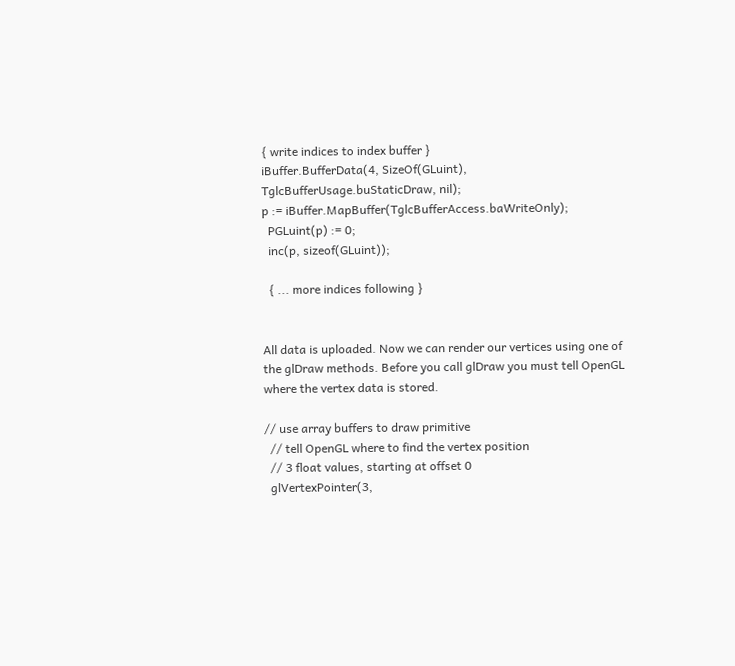{ write indices to index buffer }
iBuffer.BufferData(4, SizeOf(GLuint), TglcBufferUsage.buStaticDraw, nil);
p := iBuffer.MapBuffer(TglcBufferAccess.baWriteOnly);
  PGLuint(p) := 0;
  inc(p, sizeof(GLuint));

  { ... more indices following }


All data is uploaded. Now we can render our vertices using one of the glDraw methods. Before you call glDraw you must tell OpenGL where the vertex data is stored.

// use array buffers to draw primitive
  // tell OpenGL where to find the vertex position
  // 3 float values, starting at offset 0
  glVertexPointer(3,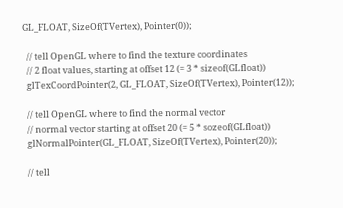GL_FLOAT, SizeOf(TVertex), Pointer(0));

  // tell OpenGL where to find the texture coordinates
  // 2 float values, starting at offset 12 (= 3 * sizeof(GLfloat))
  glTexCoordPointer(2, GL_FLOAT, SizeOf(TVertex), Pointer(12));

  // tell OpenGL where to find the normal vector
  // normal vector starting at offset 20 (= 5 * sozeof(GLfloat))
  glNormalPointer(GL_FLOAT, SizeOf(TVertex), Pointer(20));

  // tell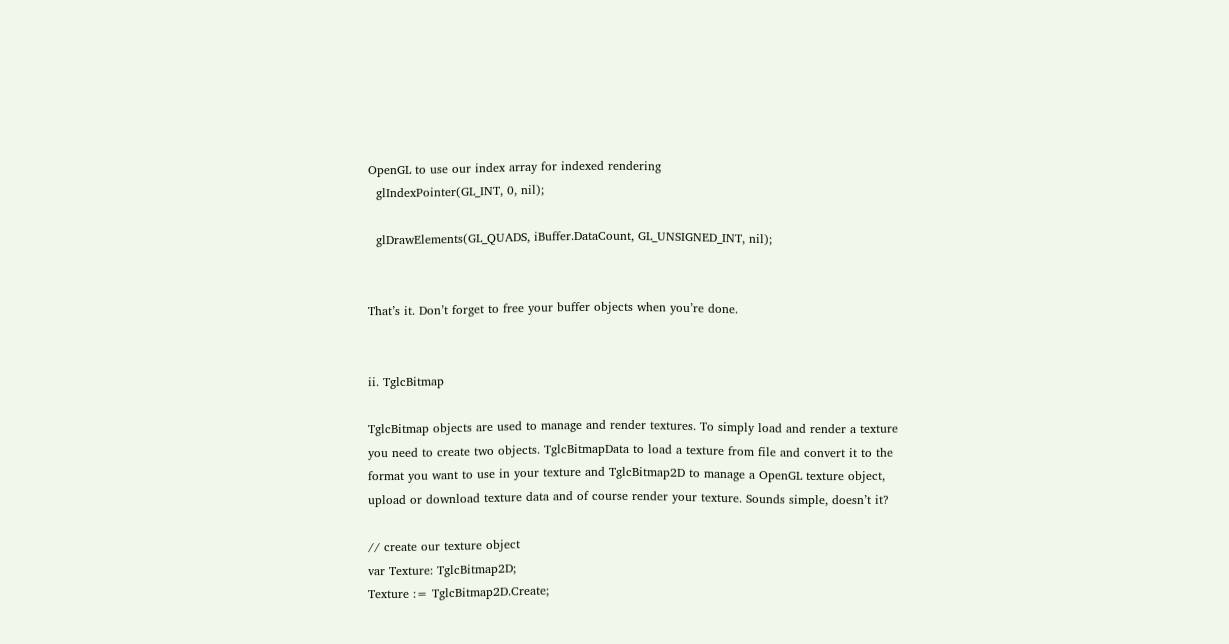OpenGL to use our index array for indexed rendering
  glIndexPointer(GL_INT, 0, nil);

  glDrawElements(GL_QUADS, iBuffer.DataCount, GL_UNSIGNED_INT, nil);


That’s it. Don’t forget to free your buffer objects when you’re done.


ii. TglcBitmap

TglcBitmap objects are used to manage and render textures. To simply load and render a texture you need to create two objects. TglcBitmapData to load a texture from file and convert it to the format you want to use in your texture and TglcBitmap2D to manage a OpenGL texture object, upload or download texture data and of course render your texture. Sounds simple, doesn’t it?

// create our texture object
var Texture: TglcBitmap2D;
Texture := TglcBitmap2D.Create;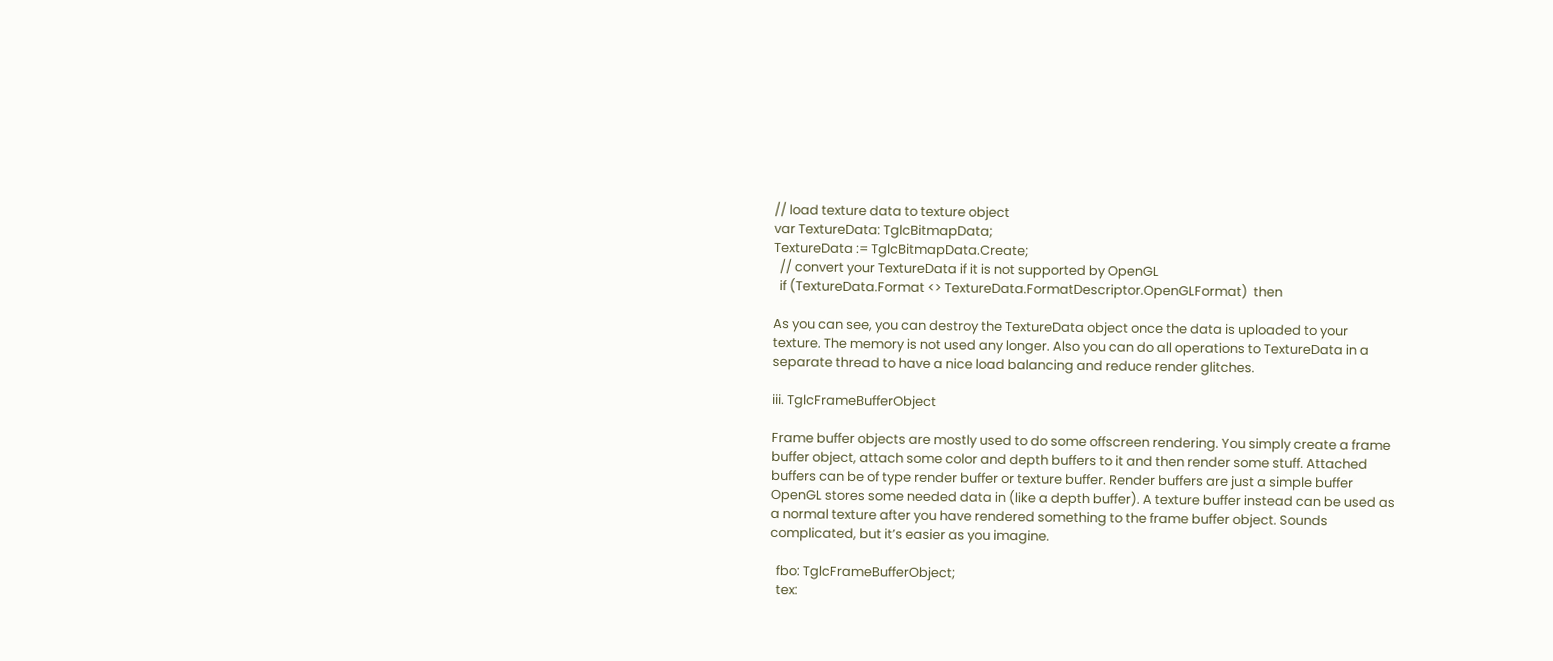// load texture data to texture object
var TextureData: TglcBitmapData;
TextureData := TglcBitmapData.Create;
  // convert your TextureData if it is not supported by OpenGL
  if (TextureData.Format <> TextureData.FormatDescriptor.OpenGLFormat)  then

As you can see, you can destroy the TextureData object once the data is uploaded to your texture. The memory is not used any longer. Also you can do all operations to TextureData in a separate thread to have a nice load balancing and reduce render glitches.

iii. TglcFrameBufferObject

Frame buffer objects are mostly used to do some offscreen rendering. You simply create a frame buffer object, attach some color and depth buffers to it and then render some stuff. Attached buffers can be of type render buffer or texture buffer. Render buffers are just a simple buffer OpenGL stores some needed data in (like a depth buffer). A texture buffer instead can be used as a normal texture after you have rendered something to the frame buffer object. Sounds complicated, but it’s easier as you imagine.

  fbo: TglcFrameBufferObject;
  tex: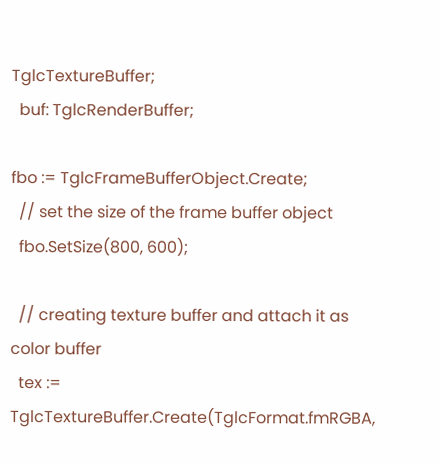TglcTextureBuffer;
  buf: TglcRenderBuffer;

fbo := TglcFrameBufferObject.Create;
  // set the size of the frame buffer object
  fbo.SetSize(800, 600);

  // creating texture buffer and attach it as color buffer
  tex := TglcTextureBuffer.Create(TglcFormat.fmRGBA,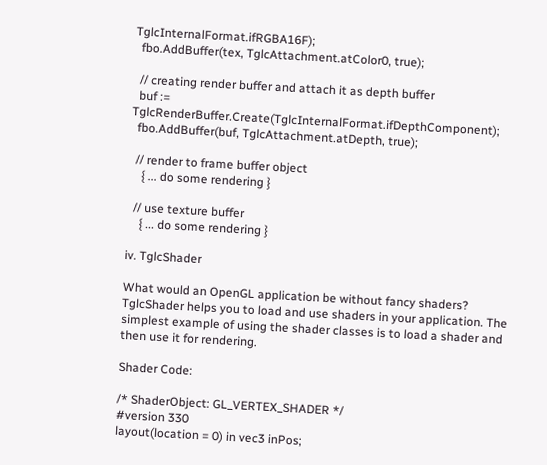TglcInternalFormat.ifRGBA16F);
  fbo.AddBuffer(tex, TglcAttachment.atColor0, true);

  // creating render buffer and attach it as depth buffer
  buf := TglcRenderBuffer.Create(TglcInternalFormat.ifDepthComponent);
  fbo.AddBuffer(buf, TglcAttachment.atDepth, true);

  // render to frame buffer object
    { ... do some rendering }

  // use texture buffer
    { ... do some rendering }

iv. TglcShader

What would an OpenGL application be without fancy shaders? TglcShader helps you to load and use shaders in your application. The simplest example of using the shader classes is to load a shader and then use it for rendering.

Shader Code:

/* ShaderObject: GL_VERTEX_SHADER */
#version 330
layout(location = 0) in vec3 inPos;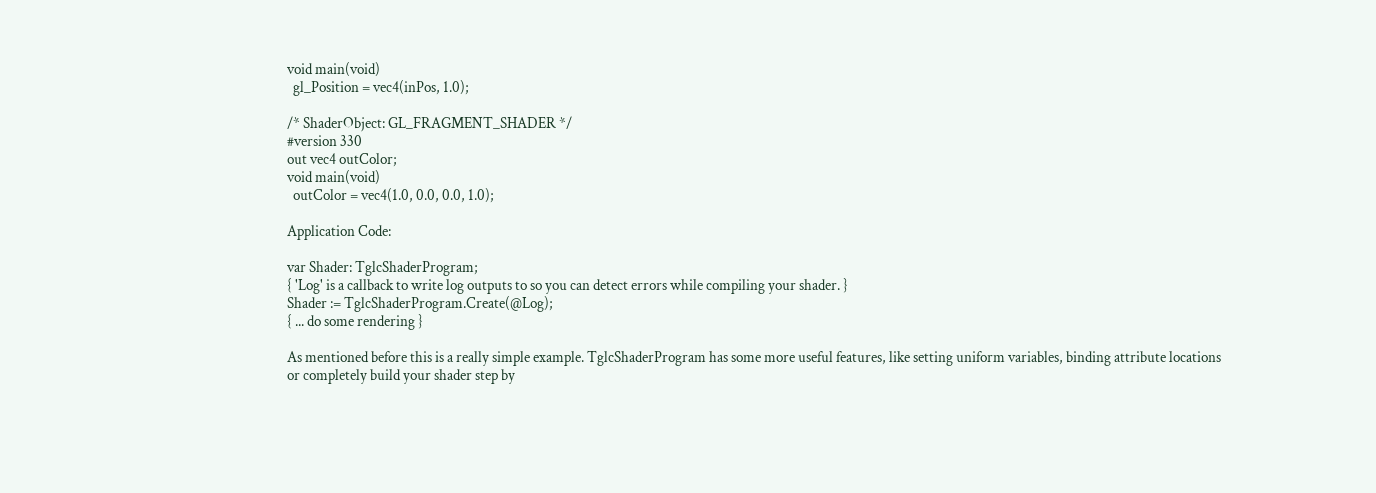void main(void)
  gl_Position = vec4(inPos, 1.0);

/* ShaderObject: GL_FRAGMENT_SHADER */
#version 330
out vec4 outColor;
void main(void)
  outColor = vec4(1.0, 0.0, 0.0, 1.0);

Application Code:

var Shader: TglcShaderProgram;
{ 'Log' is a callback to write log outputs to so you can detect errors while compiling your shader. }
Shader := TglcShaderProgram.Create(@Log);
{ ... do some rendering }

As mentioned before this is a really simple example. TglcShaderProgram has some more useful features, like setting uniform variables, binding attribute locations or completely build your shader step by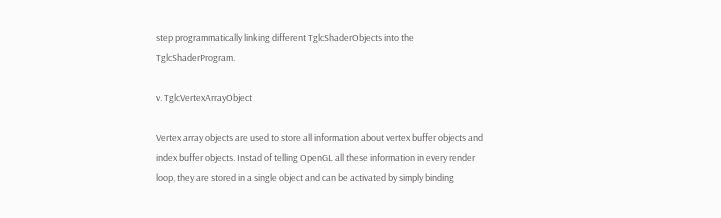step programmatically linking different TglcShaderObjects into the TglcShaderProgram.

v. TglcVertexArrayObject

Vertex array objects are used to store all information about vertex buffer objects and index buffer objects. Instad of telling OpenGL all these information in every render loop, they are stored in a single object and can be activated by simply binding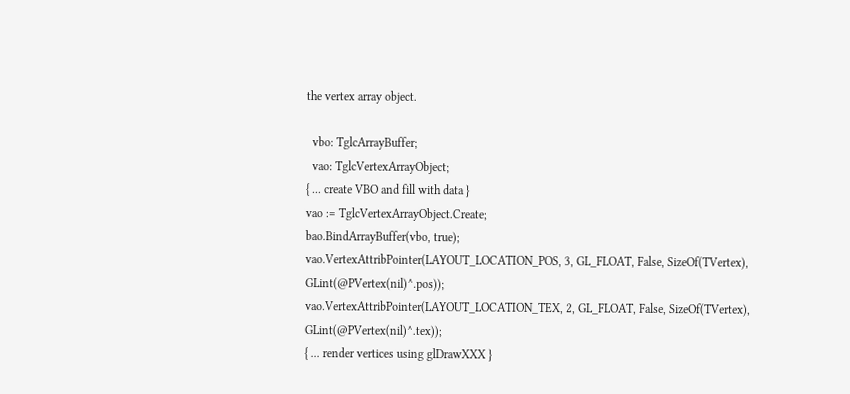the vertex array object.

  vbo: TglcArrayBuffer;
  vao: TglcVertexArrayObject;
{ ... create VBO and fill with data }
vao := TglcVertexArrayObject.Create;
bao.BindArrayBuffer(vbo, true);
vao.VertexAttribPointer(LAYOUT_LOCATION_POS, 3, GL_FLOAT, False, SizeOf(TVertex), GLint(@PVertex(nil)^.pos));
vao.VertexAttribPointer(LAYOUT_LOCATION_TEX, 2, GL_FLOAT, False, SizeOf(TVertex), GLint(@PVertex(nil)^.tex));
{ ... render vertices using glDrawXXX }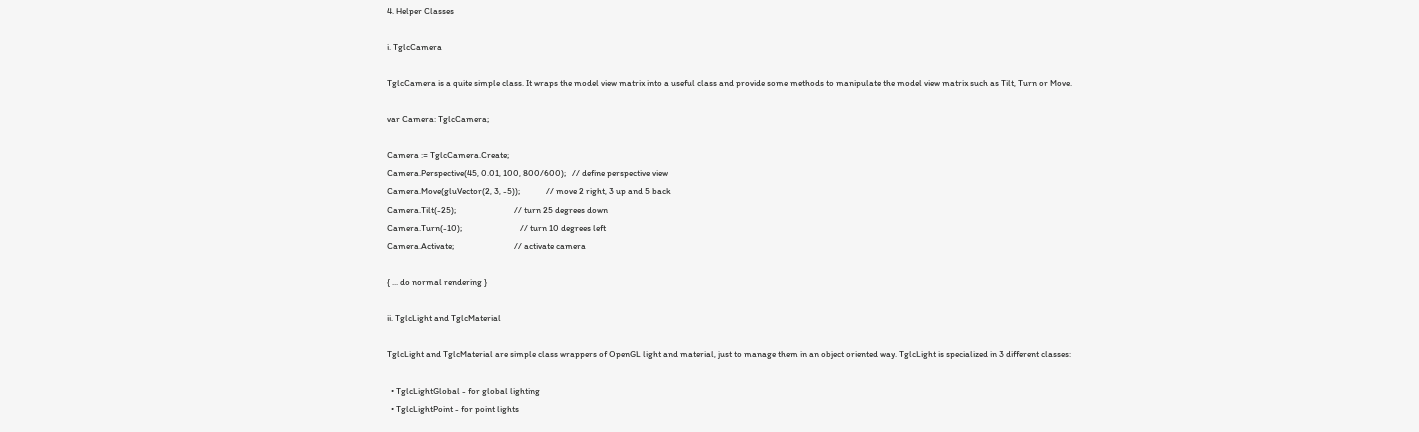4. Helper Classes

i. TglcCamera

TglcCamera is a quite simple class. It wraps the model view matrix into a useful class and provide some methods to manipulate the model view matrix such as Tilt, Turn or Move.

var Camera: TglcCamera;

Camera := TglcCamera.Create;
Camera.Perspective(45, 0.01, 100, 800/600);   // define perspective view
Camera.Move(gluVector(2, 3, -5));             // move 2 right, 3 up and 5 back
Camera.Tilt(-25);                             // turn 25 degrees down
Camera.Turn(-10);                             // turn 10 degrees left
Camera.Activate;                              // activate camera

{ ... do normal rendering }

ii. TglcLight and TglcMaterial

TglcLight and TglcMaterial are simple class wrappers of OpenGL light and material, just to manage them in an object oriented way. TglcLight is specialized in 3 different classes:

  • TglcLightGlobal - for global lighting
  • TglcLightPoint - for point lights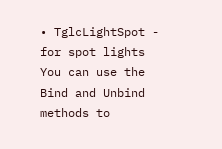• TglcLightSpot - for spot lights You can use the Bind and Unbind methods to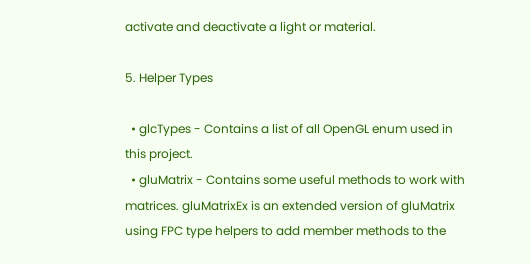activate and deactivate a light or material.

5. Helper Types

  • glcTypes - Contains a list of all OpenGL enum used in this project.
  • gluMatrix - Contains some useful methods to work with matrices. gluMatrixEx is an extended version of gluMatrix using FPC type helpers to add member methods to the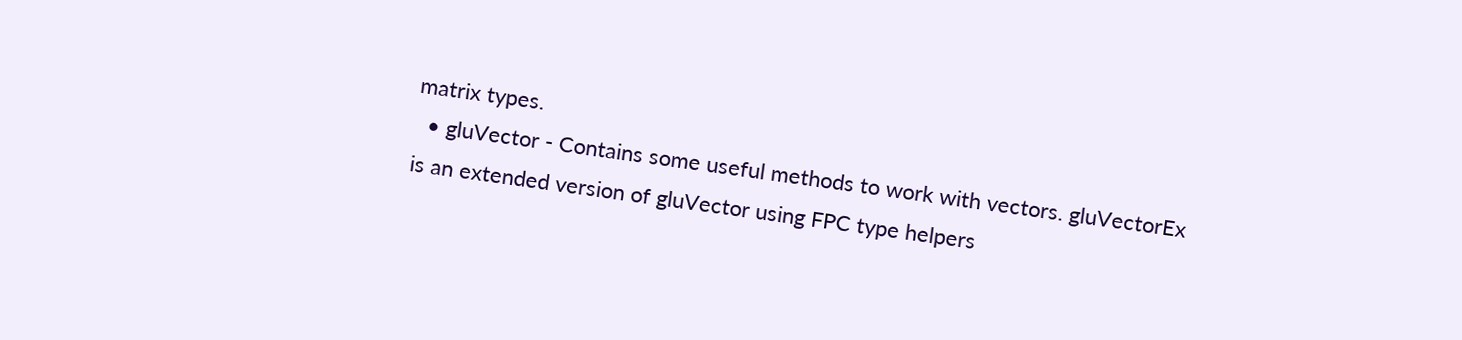matrix types.
  • gluVector - Contains some useful methods to work with vectors. gluVectorEx is an extended version of gluVector using FPC type helpers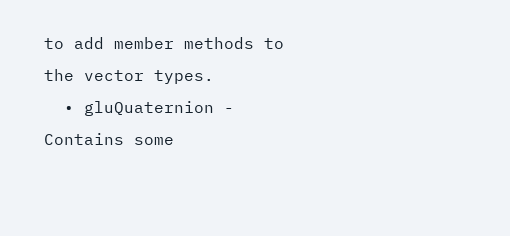to add member methods to the vector types.
  • gluQuaternion - Contains some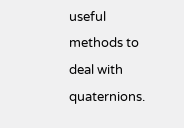useful methods to deal with quaternions.